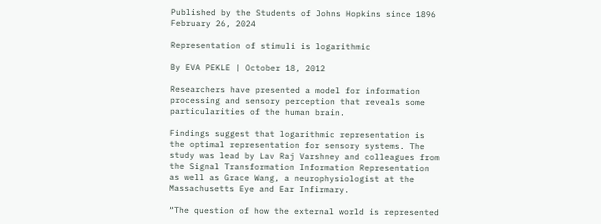Published by the Students of Johns Hopkins since 1896
February 26, 2024

Representation of stimuli is logarithmic

By EVA PEKLE | October 18, 2012

Researchers have presented a model for information processing and sensory perception that reveals some particularities of the human brain.

Findings suggest that logarithmic representation is the optimal representation for sensory systems. The study was lead by Lav Raj Varshney and colleagues from the Signal Transformation Information Representation as well as Grace Wang, a neurophysiologist at the Massachusetts Eye and Ear Infirmary.

“The question of how the external world is represented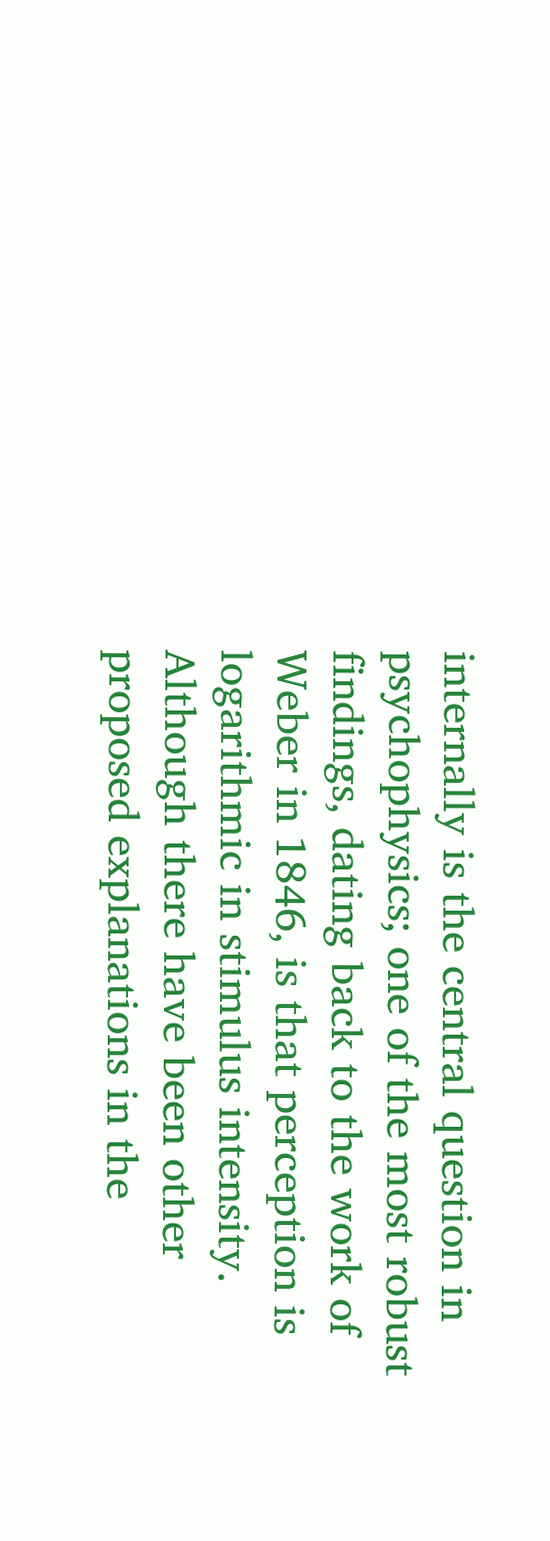internally is the central question in psychophysics; one of the most robust findings, dating back to the work of Weber in 1846, is that perception is logarithmic in stimulus intensity. Although there have been other proposed explanations in the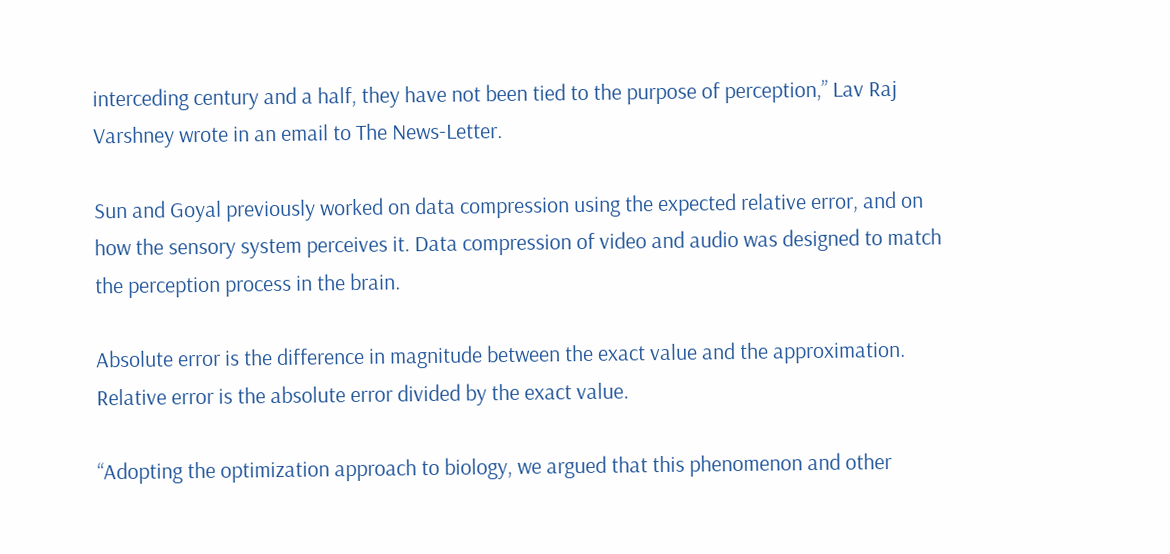interceding century and a half, they have not been tied to the purpose of perception,” Lav Raj Varshney wrote in an email to The News-Letter.

Sun and Goyal previously worked on data compression using the expected relative error, and on how the sensory system perceives it. Data compression of video and audio was designed to match the perception process in the brain.

Absolute error is the difference in magnitude between the exact value and the approximation. Relative error is the absolute error divided by the exact value.

“Adopting the optimization approach to biology, we argued that this phenomenon and other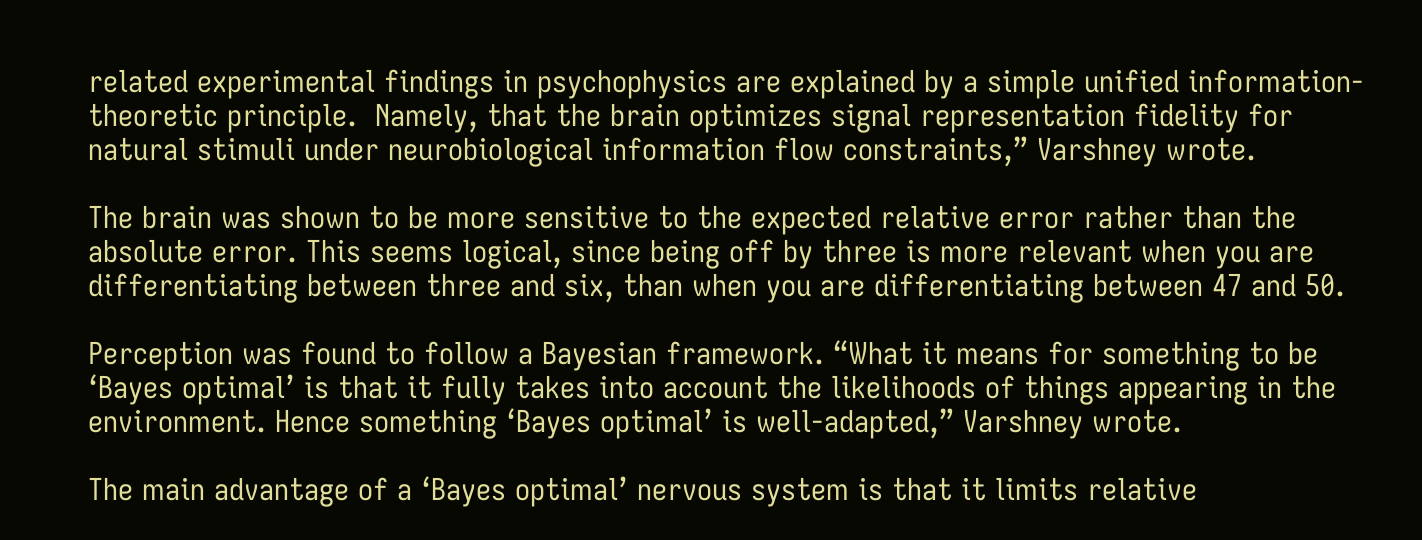related experimental findings in psychophysics are explained by a simple unified information-theoretic principle.  Namely, that the brain optimizes signal representation fidelity for natural stimuli under neurobiological information flow constraints,” Varshney wrote.

The brain was shown to be more sensitive to the expected relative error rather than the absolute error. This seems logical, since being off by three is more relevant when you are differentiating between three and six, than when you are differentiating between 47 and 50.

Perception was found to follow a Bayesian framework. “What it means for something to be ‘Bayes optimal’ is that it fully takes into account the likelihoods of things appearing in the environment. Hence something ‘Bayes optimal’ is well-adapted,” Varshney wrote.

The main advantage of a ‘Bayes optimal’ nervous system is that it limits relative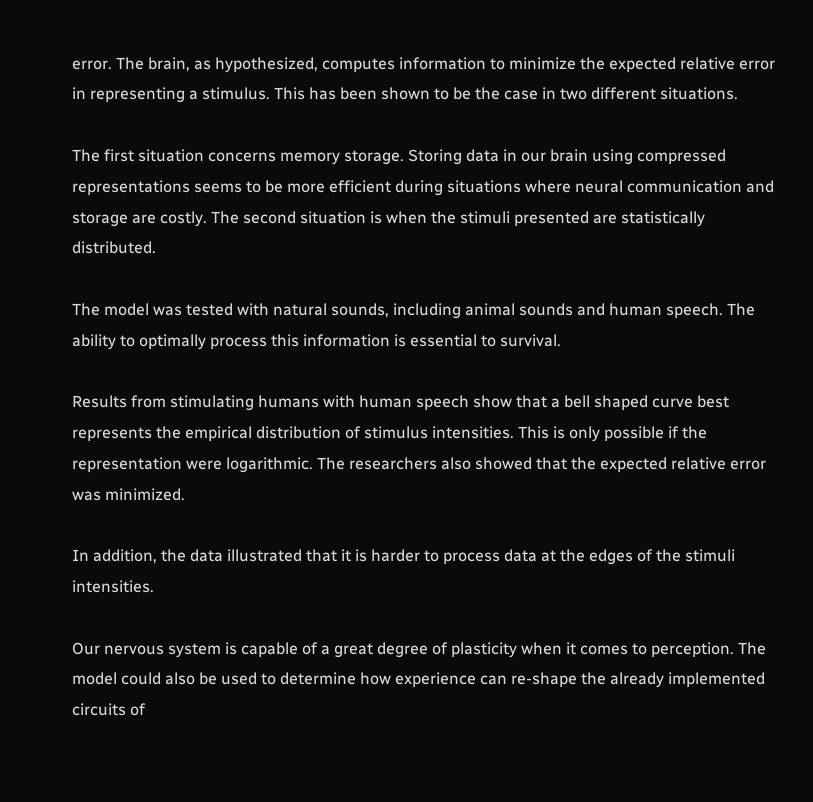error. The brain, as hypothesized, computes information to minimize the expected relative error in representing a stimulus. This has been shown to be the case in two different situations.

The first situation concerns memory storage. Storing data in our brain using compressed representations seems to be more efficient during situations where neural communication and storage are costly. The second situation is when the stimuli presented are statistically distributed.

The model was tested with natural sounds, including animal sounds and human speech. The ability to optimally process this information is essential to survival.

Results from stimulating humans with human speech show that a bell shaped curve best represents the empirical distribution of stimulus intensities. This is only possible if the representation were logarithmic. The researchers also showed that the expected relative error was minimized.

In addition, the data illustrated that it is harder to process data at the edges of the stimuli intensities.

Our nervous system is capable of a great degree of plasticity when it comes to perception. The model could also be used to determine how experience can re-shape the already implemented circuits of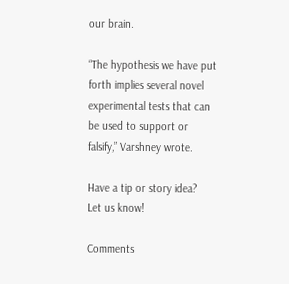our brain.

“The hypothesis we have put forth implies several novel experimental tests that can be used to support or falsify,” Varshney wrote.

Have a tip or story idea?
Let us know!

Comments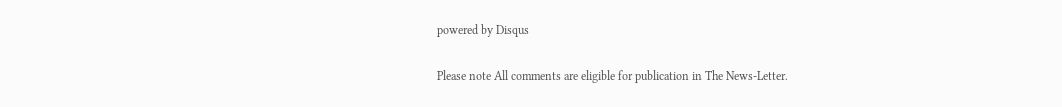powered by Disqus

Please note All comments are eligible for publication in The News-Letter.